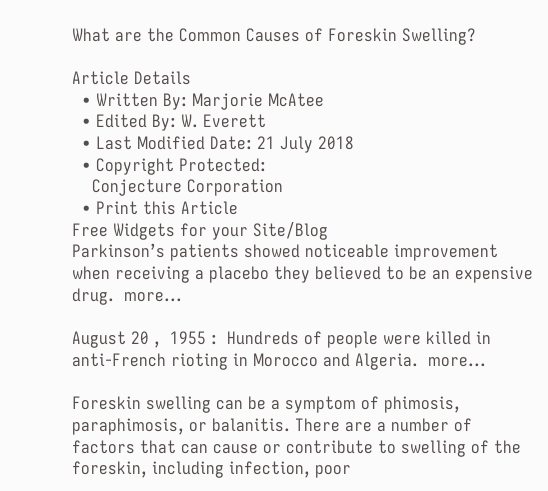What are the Common Causes of Foreskin Swelling?

Article Details
  • Written By: Marjorie McAtee
  • Edited By: W. Everett
  • Last Modified Date: 21 July 2018
  • Copyright Protected:
    Conjecture Corporation
  • Print this Article
Free Widgets for your Site/Blog
Parkinson’s patients showed noticeable improvement when receiving a placebo they believed to be an expensive drug.  more...

August 20 ,  1955 :  Hundreds of people were killed in anti-French rioting in Morocco and Algeria.  more...

Foreskin swelling can be a symptom of phimosis, paraphimosis, or balanitis. There are a number of factors that can cause or contribute to swelling of the foreskin, including infection, poor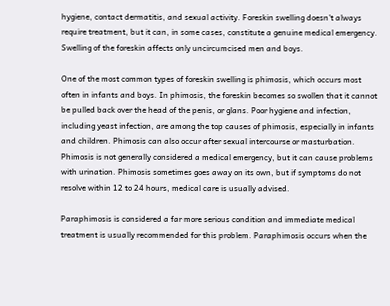hygiene, contact dermatitis, and sexual activity. Foreskin swelling doesn't always require treatment, but it can, in some cases, constitute a genuine medical emergency. Swelling of the foreskin affects only uncircumcised men and boys.

One of the most common types of foreskin swelling is phimosis, which occurs most often in infants and boys. In phimosis, the foreskin becomes so swollen that it cannot be pulled back over the head of the penis, or glans. Poor hygiene and infection, including yeast infection, are among the top causes of phimosis, especially in infants and children. Phimosis can also occur after sexual intercourse or masturbation. Phimosis is not generally considered a medical emergency, but it can cause problems with urination. Phimosis sometimes goes away on its own, but if symptoms do not resolve within 12 to 24 hours, medical care is usually advised.

Paraphimosis is considered a far more serious condition and immediate medical treatment is usually recommended for this problem. Paraphimosis occurs when the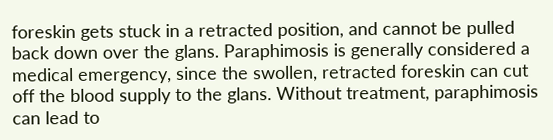foreskin gets stuck in a retracted position, and cannot be pulled back down over the glans. Paraphimosis is generally considered a medical emergency, since the swollen, retracted foreskin can cut off the blood supply to the glans. Without treatment, paraphimosis can lead to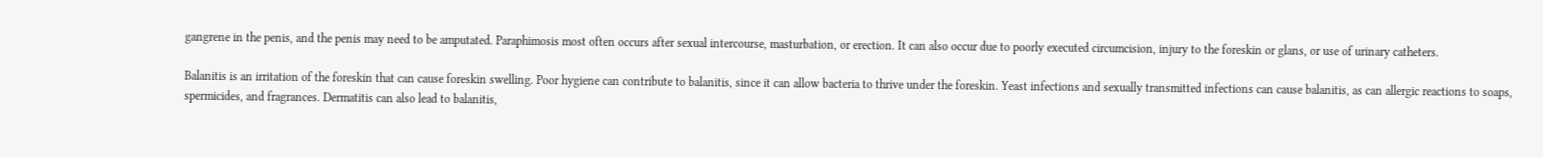gangrene in the penis, and the penis may need to be amputated. Paraphimosis most often occurs after sexual intercourse, masturbation, or erection. It can also occur due to poorly executed circumcision, injury to the foreskin or glans, or use of urinary catheters.

Balanitis is an irritation of the foreskin that can cause foreskin swelling. Poor hygiene can contribute to balanitis, since it can allow bacteria to thrive under the foreskin. Yeast infections and sexually transmitted infections can cause balanitis, as can allergic reactions to soaps, spermicides, and fragrances. Dermatitis can also lead to balanitis,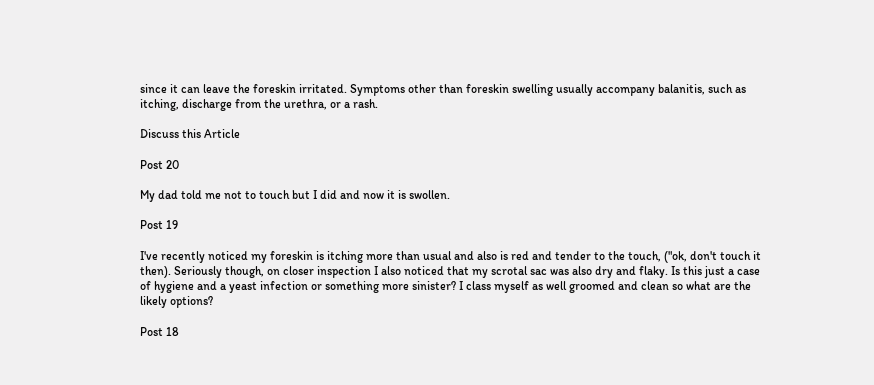since it can leave the foreskin irritated. Symptoms other than foreskin swelling usually accompany balanitis, such as itching, discharge from the urethra, or a rash.

Discuss this Article

Post 20

My dad told me not to touch but I did and now it is swollen.

Post 19

I've recently noticed my foreskin is itching more than usual and also is red and tender to the touch, ("ok, don't touch it then). Seriously though, on closer inspection I also noticed that my scrotal sac was also dry and flaky. Is this just a case of hygiene and a yeast infection or something more sinister? I class myself as well groomed and clean so what are the likely options?

Post 18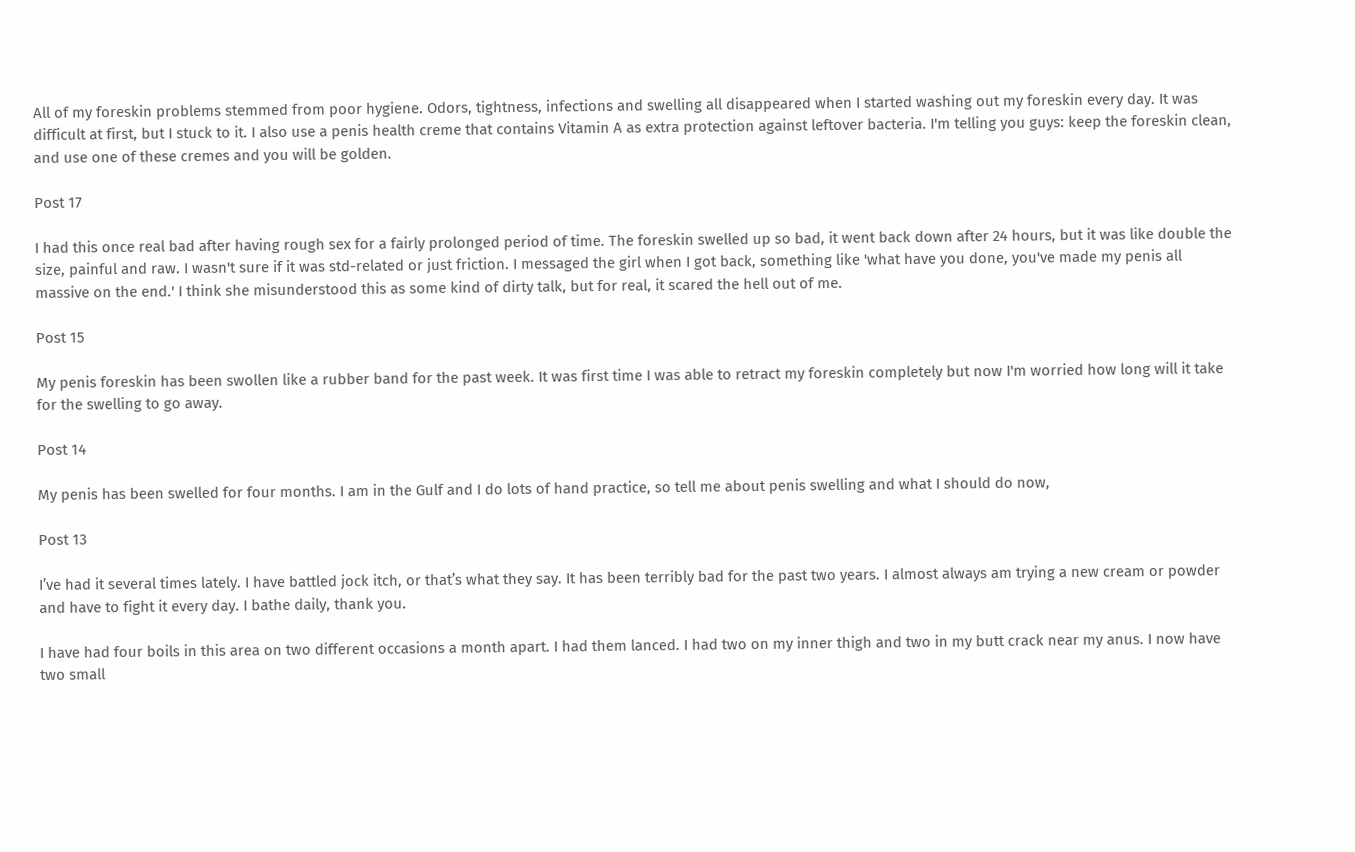All of my foreskin problems stemmed from poor hygiene. Odors, tightness, infections and swelling all disappeared when I started washing out my foreskin every day. It was difficult at first, but I stuck to it. I also use a penis health creme that contains Vitamin A as extra protection against leftover bacteria. I'm telling you guys: keep the foreskin clean, and use one of these cremes and you will be golden.

Post 17

I had this once real bad after having rough sex for a fairly prolonged period of time. The foreskin swelled up so bad, it went back down after 24 hours, but it was like double the size, painful and raw. I wasn't sure if it was std-related or just friction. I messaged the girl when I got back, something like 'what have you done, you've made my penis all massive on the end.' I think she misunderstood this as some kind of dirty talk, but for real, it scared the hell out of me.

Post 15

My penis foreskin has been swollen like a rubber band for the past week. It was first time I was able to retract my foreskin completely but now I'm worried how long will it take for the swelling to go away.

Post 14

My penis has been swelled for four months. I am in the Gulf and I do lots of hand practice, so tell me about penis swelling and what I should do now,

Post 13

I’ve had it several times lately. I have battled jock itch, or that’s what they say. It has been terribly bad for the past two years. I almost always am trying a new cream or powder and have to fight it every day. I bathe daily, thank you.

I have had four boils in this area on two different occasions a month apart. I had them lanced. I had two on my inner thigh and two in my butt crack near my anus. I now have two small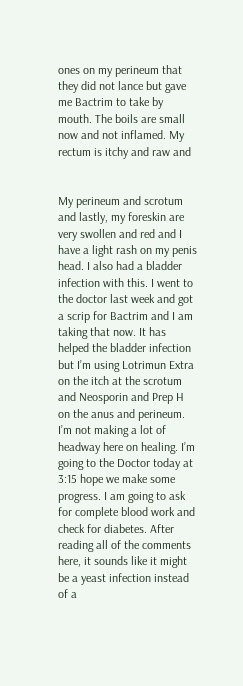ones on my perineum that they did not lance but gave me Bactrim to take by mouth. The boils are small now and not inflamed. My rectum is itchy and raw and


My perineum and scrotum and lastly, my foreskin are very swollen and red and I have a light rash on my penis head. I also had a bladder infection with this. I went to the doctor last week and got a scrip for Bactrim and I am taking that now. It has helped the bladder infection but I’m using Lotrimun Extra on the itch at the scrotum and Neosporin and Prep H on the anus and perineum. I’m not making a lot of headway here on healing. I’m going to the Doctor today at 3:15 hope we make some progress. I am going to ask for complete blood work and check for diabetes. After reading all of the comments here, it sounds like it might be a yeast infection instead of a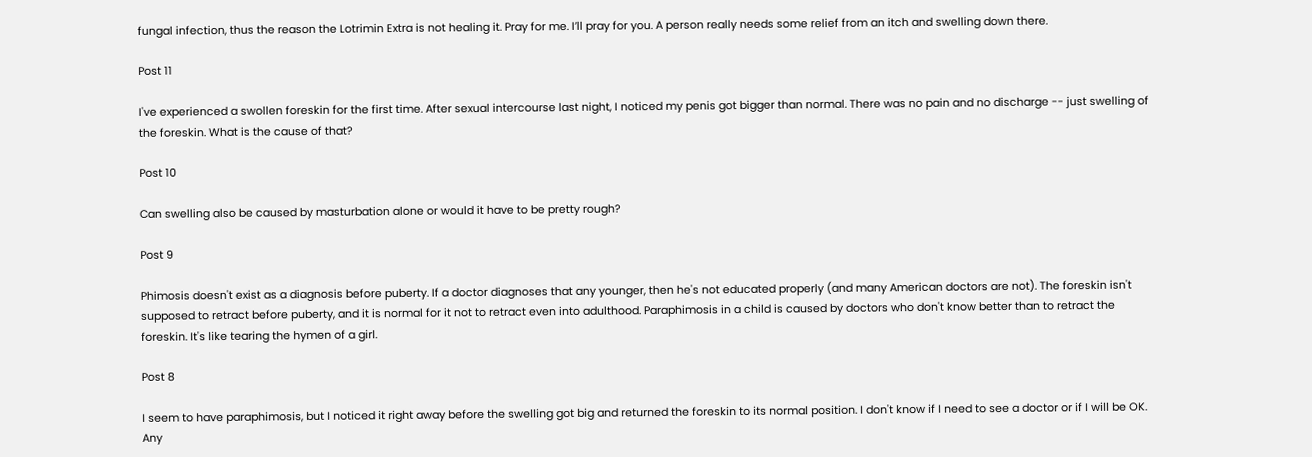fungal infection, thus the reason the Lotrimin Extra is not healing it. Pray for me. I’ll pray for you. A person really needs some relief from an itch and swelling down there.

Post 11

I've experienced a swollen foreskin for the first time. After sexual intercourse last night, I noticed my penis got bigger than normal. There was no pain and no discharge -- just swelling of the foreskin. What is the cause of that?

Post 10

Can swelling also be caused by masturbation alone or would it have to be pretty rough?

Post 9

Phimosis doesn't exist as a diagnosis before puberty. If a doctor diagnoses that any younger, then he's not educated properly (and many American doctors are not). The foreskin isn't supposed to retract before puberty, and it is normal for it not to retract even into adulthood. Paraphimosis in a child is caused by doctors who don't know better than to retract the foreskin. It's like tearing the hymen of a girl.

Post 8

I seem to have paraphimosis, but I noticed it right away before the swelling got big and returned the foreskin to its normal position. I don't know if I need to see a doctor or if I will be OK. Any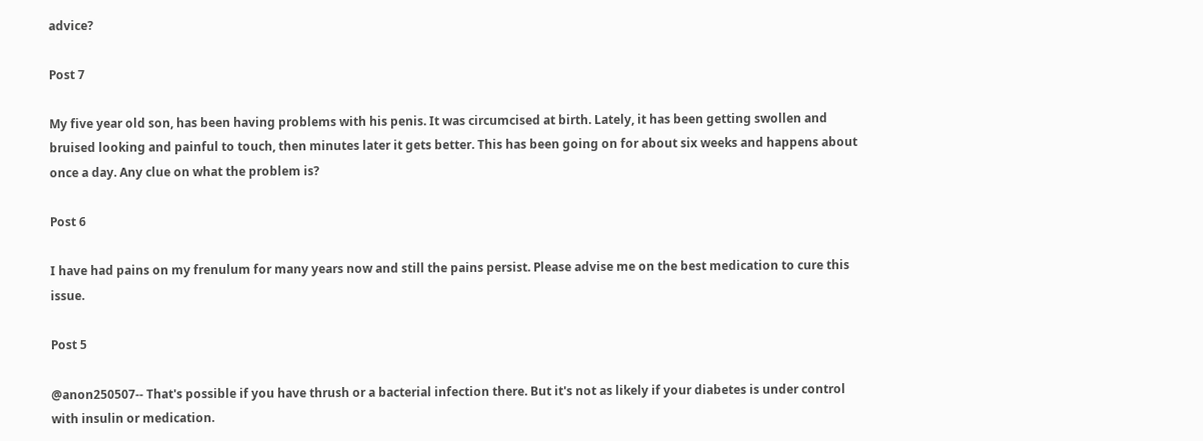advice?

Post 7

My five year old son, has been having problems with his penis. It was circumcised at birth. Lately, it has been getting swollen and bruised looking and painful to touch, then minutes later it gets better. This has been going on for about six weeks and happens about once a day. Any clue on what the problem is?

Post 6

I have had pains on my frenulum for many years now and still the pains persist. Please advise me on the best medication to cure this issue.

Post 5

@anon250507-- That's possible if you have thrush or a bacterial infection there. But it's not as likely if your diabetes is under control with insulin or medication.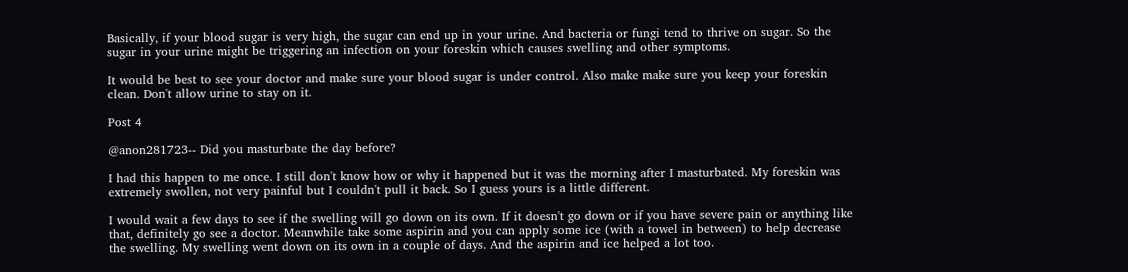Basically, if your blood sugar is very high, the sugar can end up in your urine. And bacteria or fungi tend to thrive on sugar. So the sugar in your urine might be triggering an infection on your foreskin which causes swelling and other symptoms.

It would be best to see your doctor and make sure your blood sugar is under control. Also make make sure you keep your foreskin clean. Don't allow urine to stay on it.

Post 4

@anon281723-- Did you masturbate the day before?

I had this happen to me once. I still don't know how or why it happened but it was the morning after I masturbated. My foreskin was extremely swollen, not very painful but I couldn't pull it back. So I guess yours is a little different.

I would wait a few days to see if the swelling will go down on its own. If it doesn't go down or if you have severe pain or anything like that, definitely go see a doctor. Meanwhile take some aspirin and you can apply some ice (with a towel in between) to help decrease the swelling. My swelling went down on its own in a couple of days. And the aspirin and ice helped a lot too.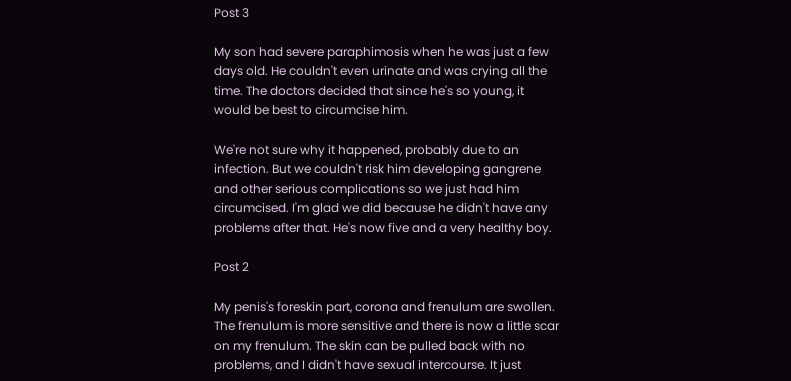Post 3

My son had severe paraphimosis when he was just a few days old. He couldn't even urinate and was crying all the time. The doctors decided that since he's so young, it would be best to circumcise him.

We're not sure why it happened, probably due to an infection. But we couldn't risk him developing gangrene and other serious complications so we just had him circumcised. I'm glad we did because he didn't have any problems after that. He's now five and a very healthy boy.

Post 2

My penis's foreskin part, corona and frenulum are swollen. The frenulum is more sensitive and there is now a little scar on my frenulum. The skin can be pulled back with no problems, and I didn't have sexual intercourse. It just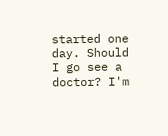started one day. Should I go see a doctor? I'm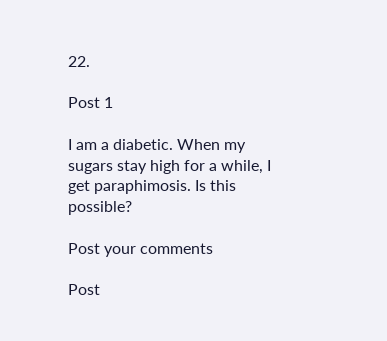22.

Post 1

I am a diabetic. When my sugars stay high for a while, I get paraphimosis. Is this possible?

Post your comments

Post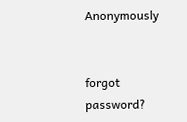Anonymously


forgot password?